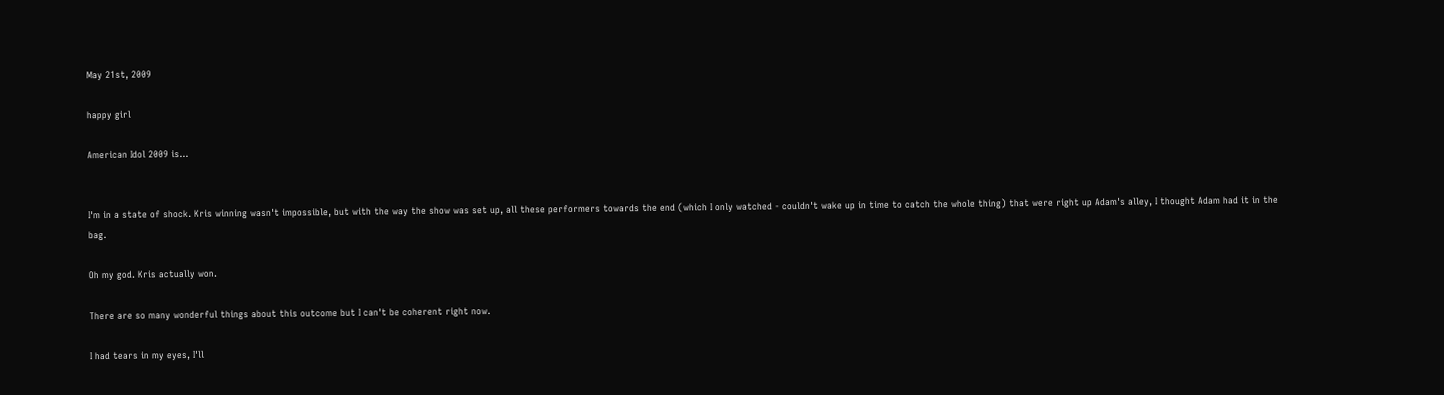May 21st, 2009

happy girl

American Idol 2009 is...


I'm in a state of shock. Kris winning wasn't impossible, but with the way the show was set up, all these performers towards the end (which I only watched - couldn't wake up in time to catch the whole thing) that were right up Adam's alley, I thought Adam had it in the bag.

Oh my god. Kris actually won.

There are so many wonderful things about this outcome but I can't be coherent right now.

I had tears in my eyes, I'll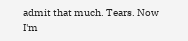admit that much. Tears. Now I'm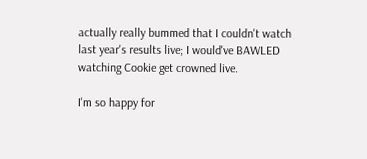actually really bummed that I couldn't watch last year's results live; I would've BAWLED watching Cookie get crowned live.

I'm so happy for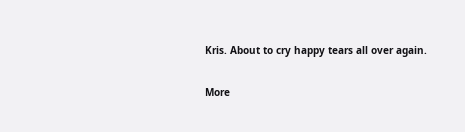Kris. About to cry happy tears all over again.

More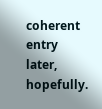coherent entry later, hopefully.